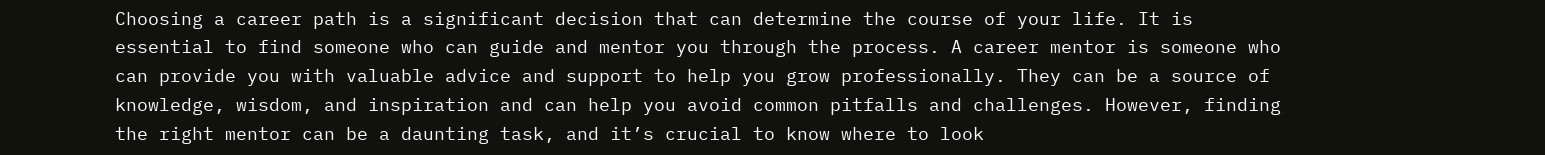Choosing a career path is a significant decision that can determine the course of your life. It is essential to find someone who can guide and mentor you through the process. A career mentor is someone who can provide you with valuable advice and support to help you grow professionally. They can be a source of knowledge, wisdom, and inspiration and can help you avoid common pitfalls and challenges. However, finding the right mentor can be a daunting task, and it’s crucial to know where to look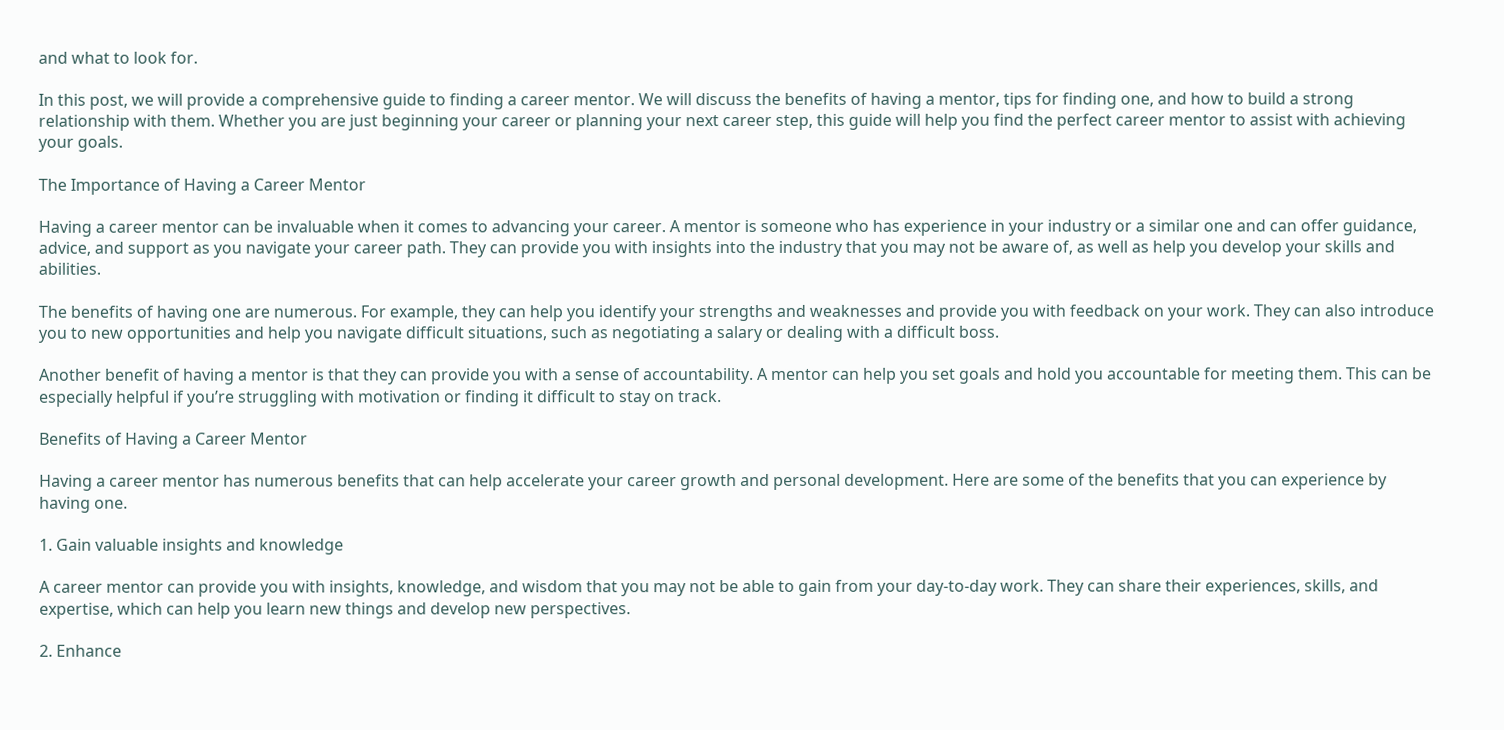and what to look for.

In this post, we will provide a comprehensive guide to finding a career mentor. We will discuss the benefits of having a mentor, tips for finding one, and how to build a strong relationship with them. Whether you are just beginning your career or planning your next career step, this guide will help you find the perfect career mentor to assist with achieving your goals.

The Importance of Having a Career Mentor

Having a career mentor can be invaluable when it comes to advancing your career. A mentor is someone who has experience in your industry or a similar one and can offer guidance, advice, and support as you navigate your career path. They can provide you with insights into the industry that you may not be aware of, as well as help you develop your skills and abilities.

The benefits of having one are numerous. For example, they can help you identify your strengths and weaknesses and provide you with feedback on your work. They can also introduce you to new opportunities and help you navigate difficult situations, such as negotiating a salary or dealing with a difficult boss.

Another benefit of having a mentor is that they can provide you with a sense of accountability. A mentor can help you set goals and hold you accountable for meeting them. This can be especially helpful if you’re struggling with motivation or finding it difficult to stay on track.

Benefits of Having a Career Mentor

Having a career mentor has numerous benefits that can help accelerate your career growth and personal development. Here are some of the benefits that you can experience by having one.

1. Gain valuable insights and knowledge

A career mentor can provide you with insights, knowledge, and wisdom that you may not be able to gain from your day-to-day work. They can share their experiences, skills, and expertise, which can help you learn new things and develop new perspectives.

2. Enhance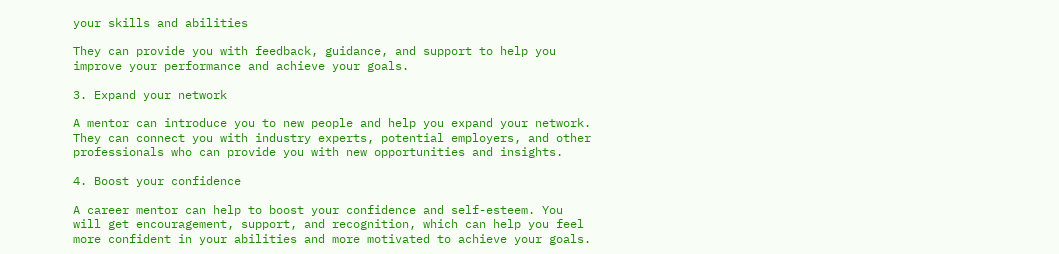your skills and abilities

They can provide you with feedback, guidance, and support to help you improve your performance and achieve your goals.

3. Expand your network

A mentor can introduce you to new people and help you expand your network. They can connect you with industry experts, potential employers, and other professionals who can provide you with new opportunities and insights.

4. Boost your confidence

A career mentor can help to boost your confidence and self-esteem. You will get encouragement, support, and recognition, which can help you feel more confident in your abilities and more motivated to achieve your goals.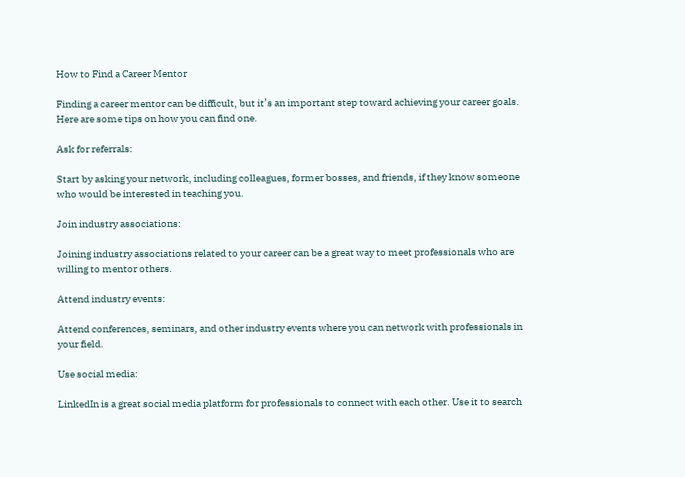How to Find a Career Mentor

Finding a career mentor can be difficult, but it’s an important step toward achieving your career goals. Here are some tips on how you can find one.

Ask for referrals:

Start by asking your network, including colleagues, former bosses, and friends, if they know someone who would be interested in teaching you.

Join industry associations:

Joining industry associations related to your career can be a great way to meet professionals who are willing to mentor others.

Attend industry events:

Attend conferences, seminars, and other industry events where you can network with professionals in your field.

Use social media:

LinkedIn is a great social media platform for professionals to connect with each other. Use it to search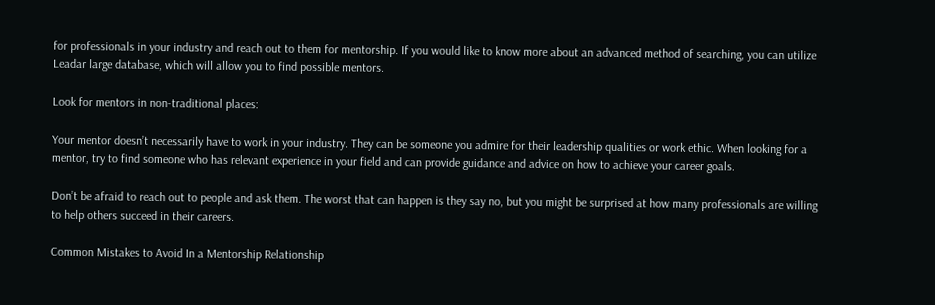for professionals in your industry and reach out to them for mentorship. If you would like to know more about an advanced method of searching, you can utilize Leadar large database, which will allow you to find possible mentors.

Look for mentors in non-traditional places:

Your mentor doesn’t necessarily have to work in your industry. They can be someone you admire for their leadership qualities or work ethic. When looking for a mentor, try to find someone who has relevant experience in your field and can provide guidance and advice on how to achieve your career goals.

Don’t be afraid to reach out to people and ask them. The worst that can happen is they say no, but you might be surprised at how many professionals are willing to help others succeed in their careers.

Common Mistakes to Avoid In a Mentorship Relationship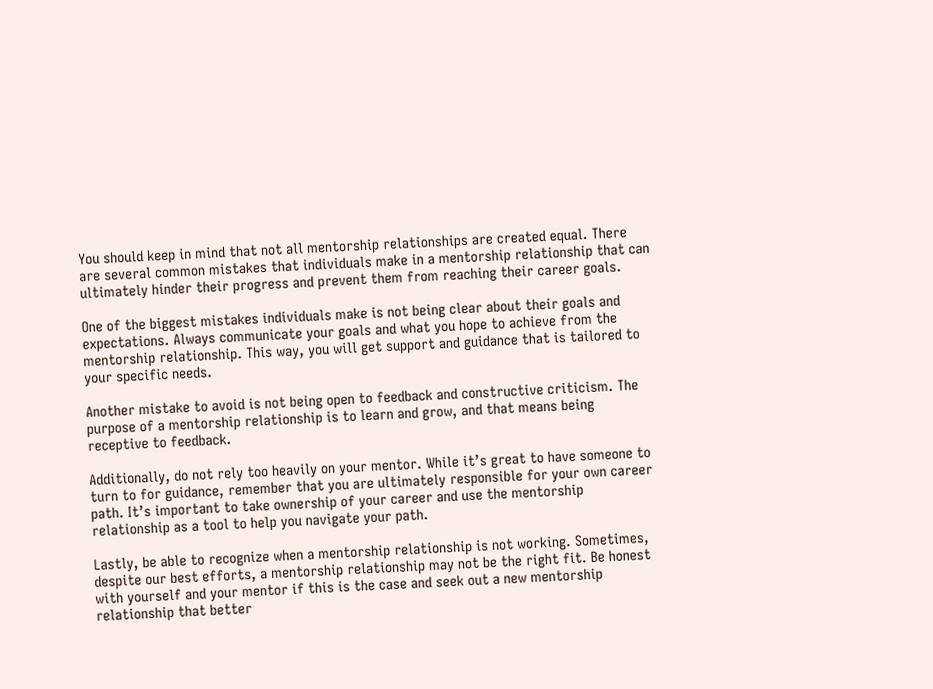You should keep in mind that not all mentorship relationships are created equal. There are several common mistakes that individuals make in a mentorship relationship that can ultimately hinder their progress and prevent them from reaching their career goals.

One of the biggest mistakes individuals make is not being clear about their goals and expectations. Always communicate your goals and what you hope to achieve from the mentorship relationship. This way, you will get support and guidance that is tailored to your specific needs.

Another mistake to avoid is not being open to feedback and constructive criticism. The purpose of a mentorship relationship is to learn and grow, and that means being receptive to feedback.

Additionally, do not rely too heavily on your mentor. While it’s great to have someone to turn to for guidance, remember that you are ultimately responsible for your own career path. It’s important to take ownership of your career and use the mentorship relationship as a tool to help you navigate your path.

Lastly, be able to recognize when a mentorship relationship is not working. Sometimes, despite our best efforts, a mentorship relationship may not be the right fit. Be honest with yourself and your mentor if this is the case and seek out a new mentorship relationship that better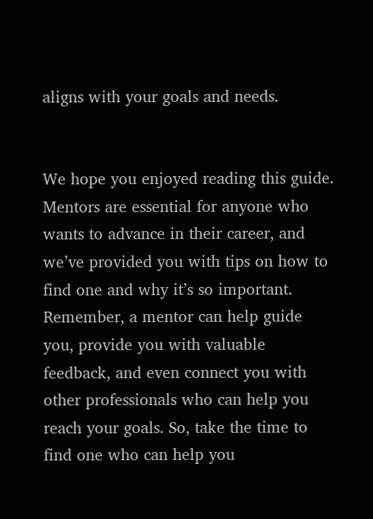aligns with your goals and needs.


We hope you enjoyed reading this guide. Mentors are essential for anyone who wants to advance in their career, and we’ve provided you with tips on how to find one and why it’s so important. Remember, a mentor can help guide you, provide you with valuable feedback, and even connect you with other professionals who can help you reach your goals. So, take the time to find one who can help you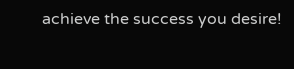achieve the success you desire!